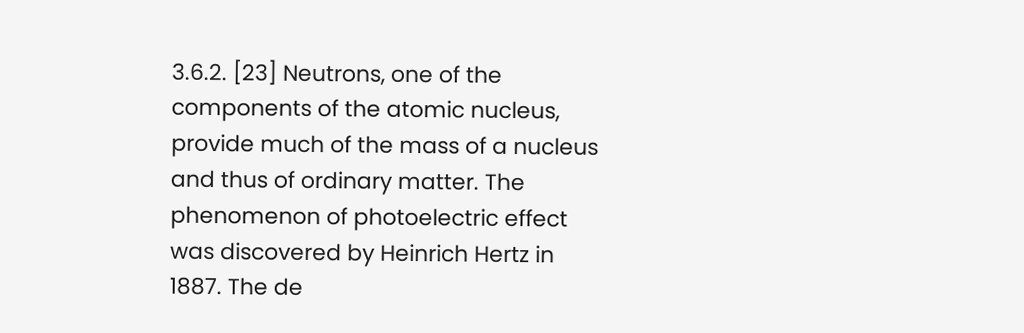3.6.2. [23] Neutrons, one of the components of the atomic nucleus, provide much of the mass of a nucleus and thus of ordinary matter. The phenomenon of photoelectric effect was discovered by Heinrich Hertz in 1887. The de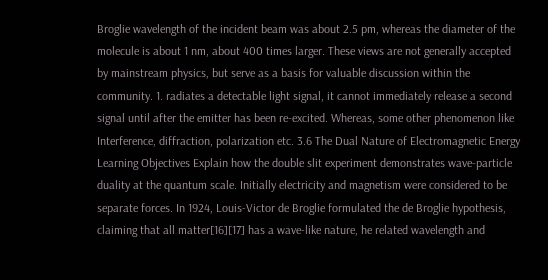Broglie wavelength of the incident beam was about 2.5 pm, whereas the diameter of the molecule is about 1 nm, about 400 times larger. These views are not generally accepted by mainstream physics, but serve as a basis for valuable discussion within the community. 1. radiates a detectable light signal, it cannot immediately release a second signal until after the emitter has been re-excited. Whereas, some other phenomenon like Interference, diffraction, polarization etc. 3.6 The Dual Nature of Electromagnetic Energy Learning Objectives Explain how the double slit experiment demonstrates wave-particle duality at the quantum scale. Initially electricity and magnetism were considered to be separate forces. In 1924, Louis-Victor de Broglie formulated the de Broglie hypothesis, claiming that all matter[16][17] has a wave-like nature, he related wavelength and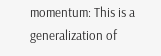momentum: This is a generalization of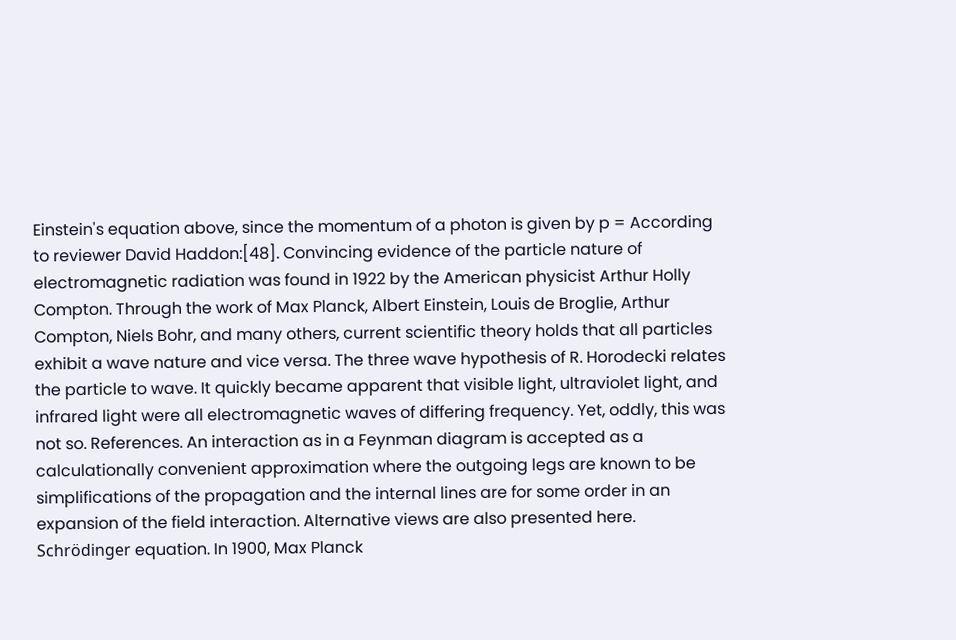Einstein's equation above, since the momentum of a photon is given by p = According to reviewer David Haddon:[48]. Convincing evidence of the particle nature of electromagnetic radiation was found in 1922 by the American physicist Arthur Holly Compton. Through the work of Max Planck, Albert Einstein, Louis de Broglie, Arthur Compton, Niels Bohr, and many others, current scientific theory holds that all particles exhibit a wave nature and vice versa. The three wave hypothesis of R. Horodecki relates the particle to wave. It quickly became apparent that visible light, ultraviolet light, and infrared light were all electromagnetic waves of differing frequency. Yet, oddly, this was not so. References. An interaction as in a Feynman diagram is accepted as a calculationally convenient approximation where the outgoing legs are known to be simplifications of the propagation and the internal lines are for some order in an expansion of the field interaction. Alternative views are also presented here. Schrödinger equation. In 1900, Max Planck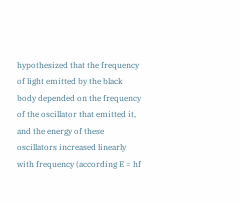hypothesized that the frequency of light emitted by the black body depended on the frequency of the oscillator that emitted it, and the energy of these oscillators increased linearly with frequency (according E = hf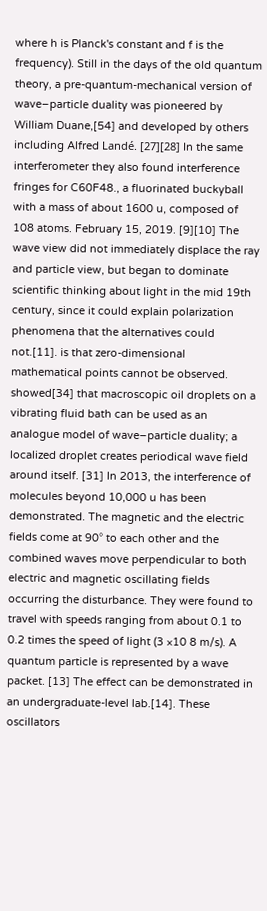where h is Planck's constant and f is the frequency). Still in the days of the old quantum theory, a pre-quantum-mechanical version of wave–particle duality was pioneered by William Duane,[54] and developed by others including Alfred Landé. [27][28] In the same interferometer they also found interference fringes for C60F48., a fluorinated buckyball with a mass of about 1600 u, composed of 108 atoms. February 15, 2019. [9][10] The wave view did not immediately displace the ray and particle view, but began to dominate scientific thinking about light in the mid 19th century, since it could explain polarization phenomena that the alternatives could not.[11]. is that zero-dimensional mathematical points cannot be observed. showed[34] that macroscopic oil droplets on a vibrating fluid bath can be used as an analogue model of wave–particle duality; a localized droplet creates periodical wave field around itself. [31] In 2013, the interference of molecules beyond 10,000 u has been demonstrated. The magnetic and the electric fields come at 90° to each other and the combined waves move perpendicular to both electric and magnetic oscillating fields occurring the disturbance. They were found to travel with speeds ranging from about 0.1 to 0.2 times the speed of light (3 ×10 8 m/s). A quantum particle is represented by a wave packet. [13] The effect can be demonstrated in an undergraduate-level lab.[14]. These oscillators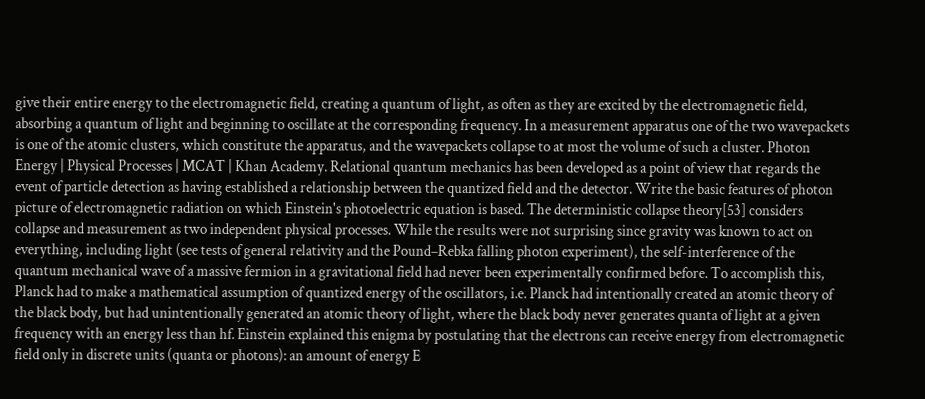give their entire energy to the electromagnetic field, creating a quantum of light, as often as they are excited by the electromagnetic field, absorbing a quantum of light and beginning to oscillate at the corresponding frequency. In a measurement apparatus one of the two wavepackets is one of the atomic clusters, which constitute the apparatus, and the wavepackets collapse to at most the volume of such a cluster. Photon Energy | Physical Processes | MCAT | Khan Academy. Relational quantum mechanics has been developed as a point of view that regards the event of particle detection as having established a relationship between the quantized field and the detector. Write the basic features of photon picture of electromagnetic radiation on which Einstein's photoelectric equation is based. The deterministic collapse theory[53] considers collapse and measurement as two independent physical processes. While the results were not surprising since gravity was known to act on everything, including light (see tests of general relativity and the Pound–Rebka falling photon experiment), the self-interference of the quantum mechanical wave of a massive fermion in a gravitational field had never been experimentally confirmed before. To accomplish this, Planck had to make a mathematical assumption of quantized energy of the oscillators, i.e. Planck had intentionally created an atomic theory of the black body, but had unintentionally generated an atomic theory of light, where the black body never generates quanta of light at a given frequency with an energy less than hf. Einstein explained this enigma by postulating that the electrons can receive energy from electromagnetic field only in discrete units (quanta or photons): an amount of energy E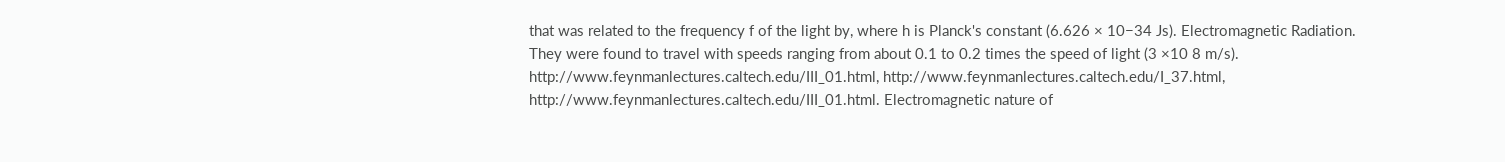that was related to the frequency f of the light by, where h is Planck's constant (6.626 × 10−34 Js). Electromagnetic Radiation. They were found to travel with speeds ranging from about 0.1 to 0.2 times the speed of light (3 ×10 8 m/s). http://www.feynmanlectures.caltech.edu/III_01.html, http://www.feynmanlectures.caltech.edu/I_37.html, http://www.feynmanlectures.caltech.edu/III_01.html. Electromagnetic nature of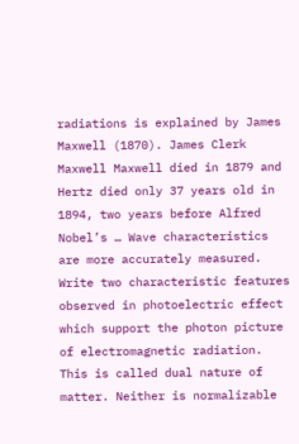radiations is explained by James Maxwell (1870). James Clerk Maxwell Maxwell died in 1879 and Hertz died only 37 years old in 1894, two years before Alfred Nobel’s … Wave characteristics are more accurately measured. Write two characteristic features observed in photoelectric effect which support the photon picture of electromagnetic radiation. This is called dual nature of matter. Neither is normalizable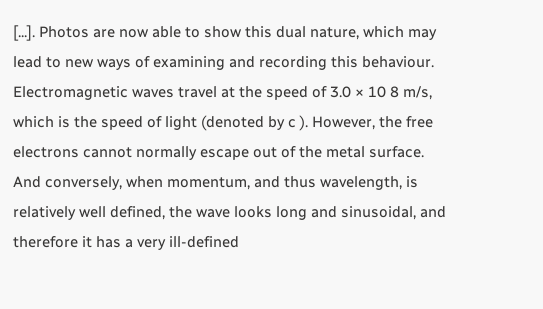[...]. Photos are now able to show this dual nature, which may lead to new ways of examining and recording this behaviour. Electromagnetic waves travel at the speed of 3.0 × 10 8 m/s, which is the speed of light (denoted by c ). However, the free electrons cannot normally escape out of the metal surface. And conversely, when momentum, and thus wavelength, is relatively well defined, the wave looks long and sinusoidal, and therefore it has a very ill-defined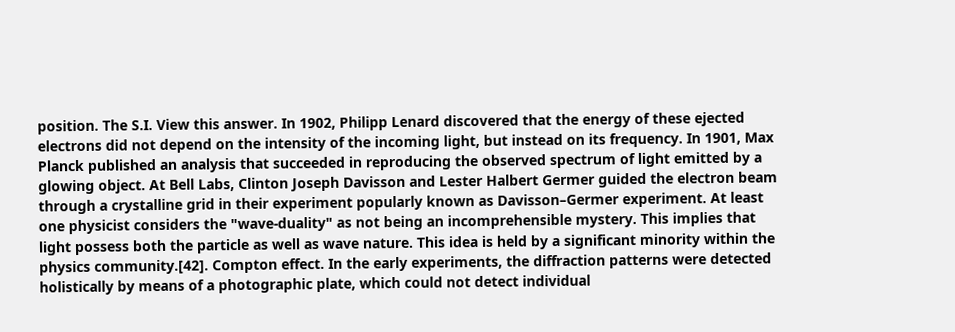position. The S.I. View this answer. In 1902, Philipp Lenard discovered that the energy of these ejected electrons did not depend on the intensity of the incoming light, but instead on its frequency. In 1901, Max Planck published an analysis that succeeded in reproducing the observed spectrum of light emitted by a glowing object. At Bell Labs, Clinton Joseph Davisson and Lester Halbert Germer guided the electron beam through a crystalline grid in their experiment popularly known as Davisson–Germer experiment. At least one physicist considers the "wave-duality" as not being an incomprehensible mystery. This implies that light possess both the particle as well as wave nature. This idea is held by a significant minority within the physics community.[42]. Compton effect. In the early experiments, the diffraction patterns were detected holistically by means of a photographic plate, which could not detect individual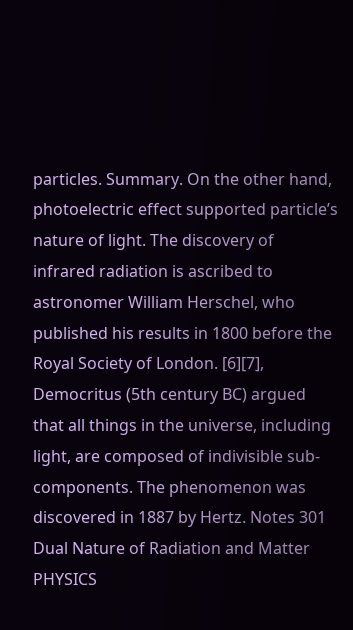particles. Summary. On the other hand, photoelectric effect supported particle’s nature of light. The discovery of infrared radiation is ascribed to astronomer William Herschel, who published his results in 1800 before the Royal Society of London. [6][7], Democritus (5th century BC) argued that all things in the universe, including light, are composed of indivisible sub-components. The phenomenon was discovered in 1887 by Hertz. Notes 301 Dual Nature of Radiation and Matter PHYSICS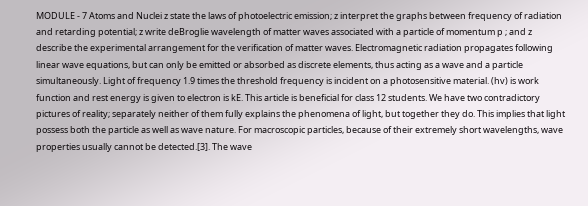MODULE - 7 Atoms and Nuclei z state the laws of photoelectric emission; z interpret the graphs between frequency of radiation and retarding potential; z write deBroglie wavelength of matter waves associated with a particle of momentum p ; and z describe the experimental arrangement for the verification of matter waves. Electromagnetic radiation propagates following linear wave equations, but can only be emitted or absorbed as discrete elements, thus acting as a wave and a particle simultaneously. Light of frequency 1.9 times the threshold frequency is incident on a photosensitive material. (hv) is work function and rest energy is given to electron is kE. This article is beneficial for class 12 students. We have two contradictory pictures of reality; separately neither of them fully explains the phenomena of light, but together they do. This implies that light possess both the particle as well as wave nature. For macroscopic particles, because of their extremely short wavelengths, wave properties usually cannot be detected.[3]. The wave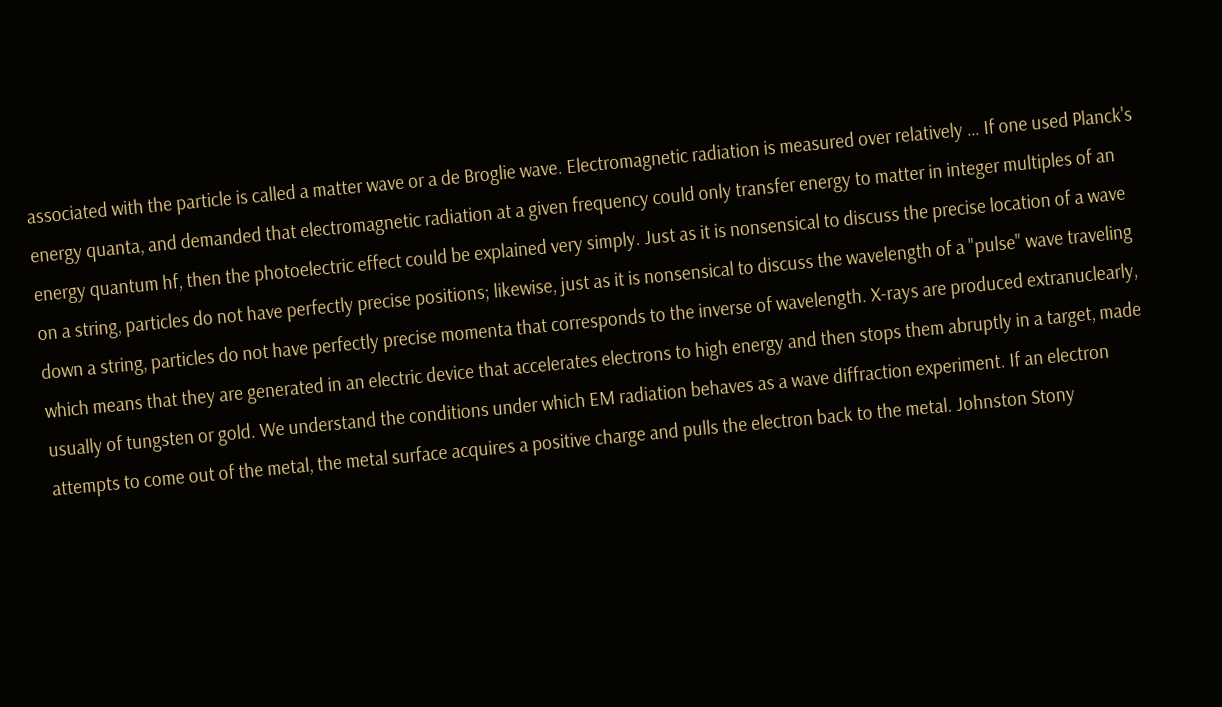associated with the particle is called a matter wave or a de Broglie wave. Electromagnetic radiation is measured over relatively … If one used Planck's energy quanta, and demanded that electromagnetic radiation at a given frequency could only transfer energy to matter in integer multiples of an energy quantum hf, then the photoelectric effect could be explained very simply. Just as it is nonsensical to discuss the precise location of a wave on a string, particles do not have perfectly precise positions; likewise, just as it is nonsensical to discuss the wavelength of a "pulse" wave traveling down a string, particles do not have perfectly precise momenta that corresponds to the inverse of wavelength. X-rays are produced extranuclearly, which means that they are generated in an electric device that accelerates electrons to high energy and then stops them abruptly in a target, made usually of tungsten or gold. We understand the conditions under which EM radiation behaves as a wave diffraction experiment. If an electron attempts to come out of the metal, the metal surface acquires a positive charge and pulls the electron back to the metal. Johnston Stony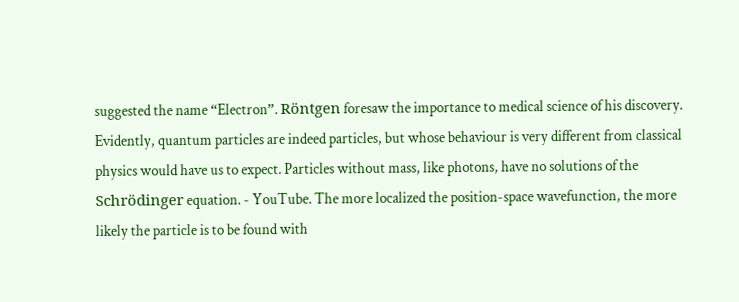suggested the name “Electron”. Röntgen foresaw the importance to medical science of his discovery. Evidently, quantum particles are indeed particles, but whose behaviour is very different from classical physics would have us to expect. Particles without mass, like photons, have no solutions of the Schrödinger equation. - YouTube. The more localized the position-space wavefunction, the more likely the particle is to be found with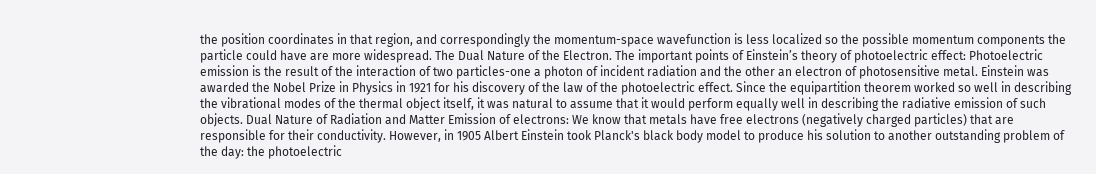the position coordinates in that region, and correspondingly the momentum-space wavefunction is less localized so the possible momentum components the particle could have are more widespread. The Dual Nature of the Electron. The important points of Einstein’s theory of photoelectric effect: Photoelectric emission is the result of the interaction of two particles-one a photon of incident radiation and the other an electron of photosensitive metal. Einstein was awarded the Nobel Prize in Physics in 1921 for his discovery of the law of the photoelectric effect. Since the equipartition theorem worked so well in describing the vibrational modes of the thermal object itself, it was natural to assume that it would perform equally well in describing the radiative emission of such objects. Dual Nature of Radiation and Matter Emission of electrons: We know that metals have free electrons (negatively charged particles) that are responsible for their conductivity. However, in 1905 Albert Einstein took Planck's black body model to produce his solution to another outstanding problem of the day: the photoelectric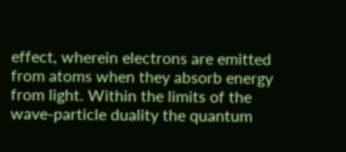effect, wherein electrons are emitted from atoms when they absorb energy from light. Within the limits of the wave-particle duality the quantum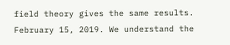field theory gives the same results. February 15, 2019. We understand the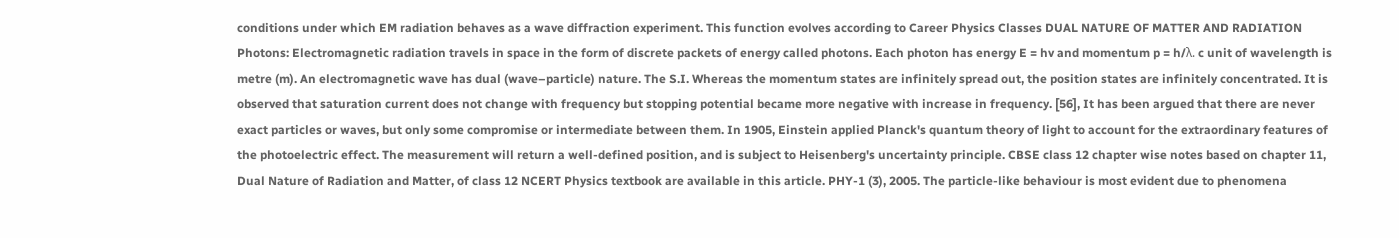conditions under which EM radiation behaves as a wave diffraction experiment. This function evolves according to Career Physics Classes DUAL NATURE OF MATTER AND RADIATION Photons: Electromagnetic radiation travels in space in the form of discrete packets of energy called photons. Each photon has energy E = hv and momentum p = h/λ. c unit of wavelength is metre (m). An electromagnetic wave has dual (wave–particle) nature. The S.I. Whereas the momentum states are infinitely spread out, the position states are infinitely concentrated. It is observed that saturation current does not change with frequency but stopping potential became more negative with increase in frequency. [56], It has been argued that there are never exact particles or waves, but only some compromise or intermediate between them. In 1905, Einstein applied Planck's quantum theory of light to account for the extraordinary features of the photoelectric effect. The measurement will return a well-defined position, and is subject to Heisenberg's uncertainty principle. CBSE class 12 chapter wise notes based on chapter 11, Dual Nature of Radiation and Matter, of class 12 NCERT Physics textbook are available in this article. PHY-1 (3), 2005. The particle-like behaviour is most evident due to phenomena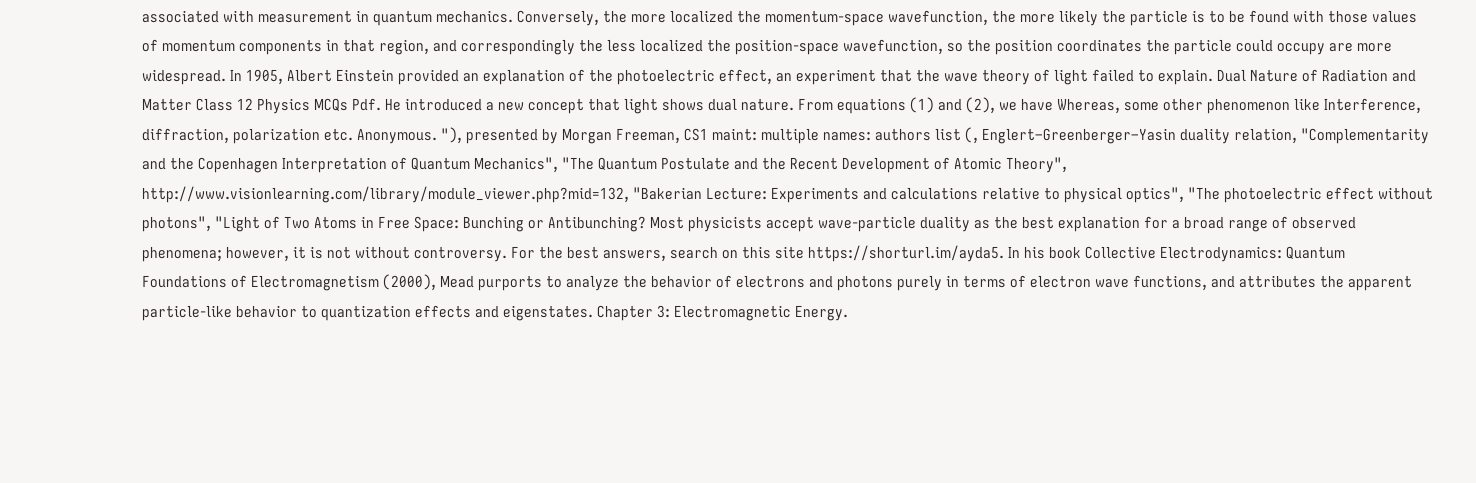associated with measurement in quantum mechanics. Conversely, the more localized the momentum-space wavefunction, the more likely the particle is to be found with those values of momentum components in that region, and correspondingly the less localized the position-space wavefunction, so the position coordinates the particle could occupy are more widespread. In 1905, Albert Einstein provided an explanation of the photoelectric effect, an experiment that the wave theory of light failed to explain. Dual Nature of Radiation and Matter Class 12 Physics MCQs Pdf. He introduced a new concept that light shows dual nature. From equations (1) and (2), we have Whereas, some other phenomenon like Interference, diffraction, polarization etc. Anonymous. "), presented by Morgan Freeman, CS1 maint: multiple names: authors list (, Englert–Greenberger–Yasin duality relation, "Complementarity and the Copenhagen Interpretation of Quantum Mechanics", "The Quantum Postulate and the Recent Development of Atomic Theory", http://www.visionlearning.com/library/module_viewer.php?mid=132, "Bakerian Lecture: Experiments and calculations relative to physical optics", "The photoelectric effect without photons", "Light of Two Atoms in Free Space: Bunching or Antibunching? Most physicists accept wave-particle duality as the best explanation for a broad range of observed phenomena; however, it is not without controversy. For the best answers, search on this site https://shorturl.im/ayda5. In his book Collective Electrodynamics: Quantum Foundations of Electromagnetism (2000), Mead purports to analyze the behavior of electrons and photons purely in terms of electron wave functions, and attributes the apparent particle-like behavior to quantization effects and eigenstates. Chapter 3: Electromagnetic Energy.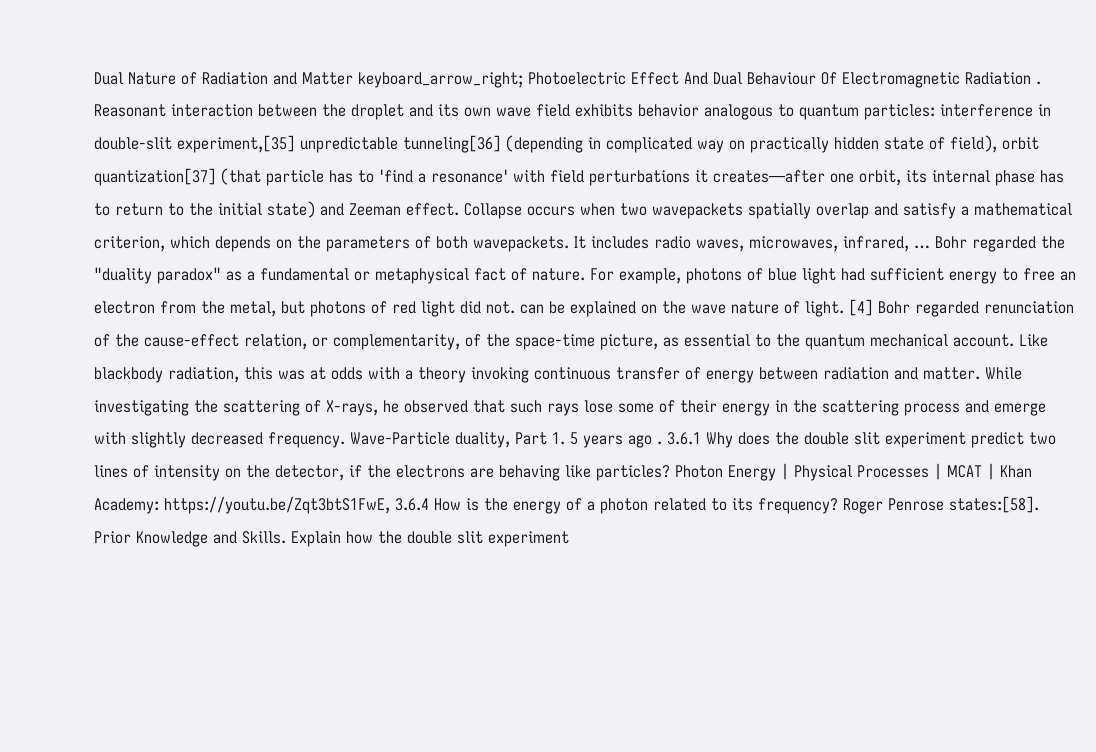Dual Nature of Radiation and Matter keyboard_arrow_right; Photoelectric Effect And Dual Behaviour Of Electromagnetic Radiation . Reasonant interaction between the droplet and its own wave field exhibits behavior analogous to quantum particles: interference in double-slit experiment,[35] unpredictable tunneling[36] (depending in complicated way on practically hidden state of field), orbit quantization[37] (that particle has to 'find a resonance' with field perturbations it creates—after one orbit, its internal phase has to return to the initial state) and Zeeman effect. Collapse occurs when two wavepackets spatially overlap and satisfy a mathematical criterion, which depends on the parameters of both wavepackets. It includes radio waves, microwaves, infrared, … Bohr regarded the "duality paradox" as a fundamental or metaphysical fact of nature. For example, photons of blue light had sufficient energy to free an electron from the metal, but photons of red light did not. can be explained on the wave nature of light. [4] Bohr regarded renunciation of the cause-effect relation, or complementarity, of the space-time picture, as essential to the quantum mechanical account. Like blackbody radiation, this was at odds with a theory invoking continuous transfer of energy between radiation and matter. While investigating the scattering of X-rays, he observed that such rays lose some of their energy in the scattering process and emerge with slightly decreased frequency. Wave-Particle duality, Part 1. 5 years ago . 3.6.1 Why does the double slit experiment predict two lines of intensity on the detector, if the electrons are behaving like particles? Photon Energy | Physical Processes | MCAT | Khan Academy: https://youtu.be/Zqt3btS1FwE, 3.6.4 How is the energy of a photon related to its frequency? Roger Penrose states:[58]. Prior Knowledge and Skills. Explain how the double slit experiment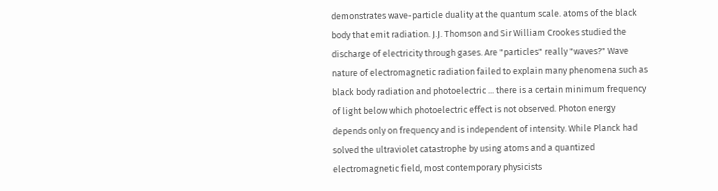demonstrates wave-particle duality at the quantum scale. atoms of the black body that emit radiation. J.J. Thomson and Sir William Crookes studied the discharge of electricity through gases. Are "particles" really "waves?" Wave nature of electromagnetic radiation failed to explain many phenomena such as black body radiation and photoelectric ... there is a certain minimum frequency of light below which photoelectric effect is not observed. Photon energy depends only on frequency and is independent of intensity. While Planck had solved the ultraviolet catastrophe by using atoms and a quantized electromagnetic field, most contemporary physicists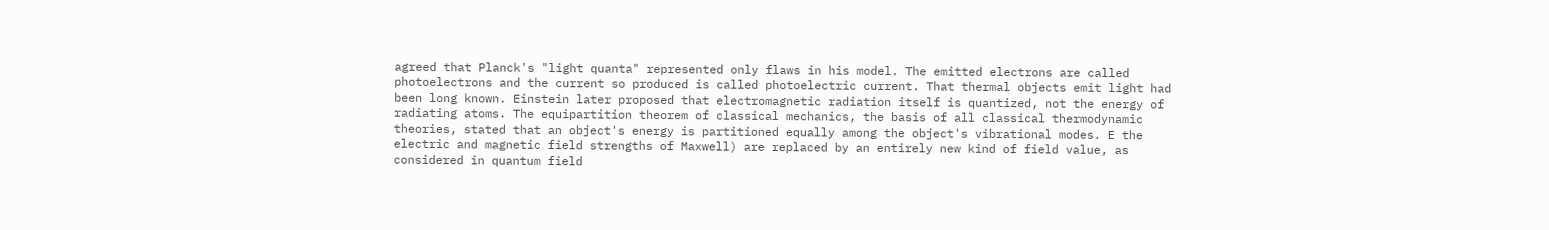agreed that Planck's "light quanta" represented only flaws in his model. The emitted electrons are called photoelectrons and the current so produced is called photoelectric current. That thermal objects emit light had been long known. Einstein later proposed that electromagnetic radiation itself is quantized, not the energy of radiating atoms. The equipartition theorem of classical mechanics, the basis of all classical thermodynamic theories, stated that an object's energy is partitioned equally among the object's vibrational modes. E the electric and magnetic field strengths of Maxwell) are replaced by an entirely new kind of field value, as considered in quantum field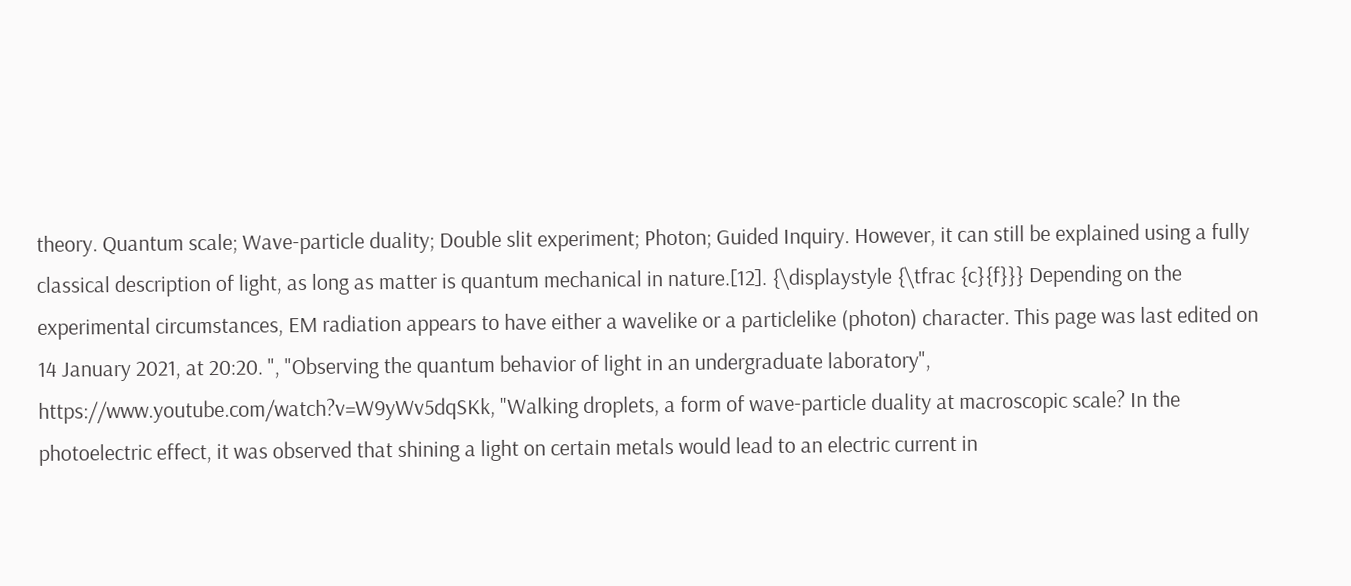theory. Quantum scale; Wave-particle duality; Double slit experiment; Photon; Guided Inquiry. However, it can still be explained using a fully classical description of light, as long as matter is quantum mechanical in nature.[12]. {\displaystyle {\tfrac {c}{f}}} Depending on the experimental circumstances, EM radiation appears to have either a wavelike or a particlelike (photon) character. This page was last edited on 14 January 2021, at 20:20. ", "Observing the quantum behavior of light in an undergraduate laboratory", https://www.youtube.com/watch?v=W9yWv5dqSKk, "Walking droplets, a form of wave-particle duality at macroscopic scale? In the photoelectric effect, it was observed that shining a light on certain metals would lead to an electric current in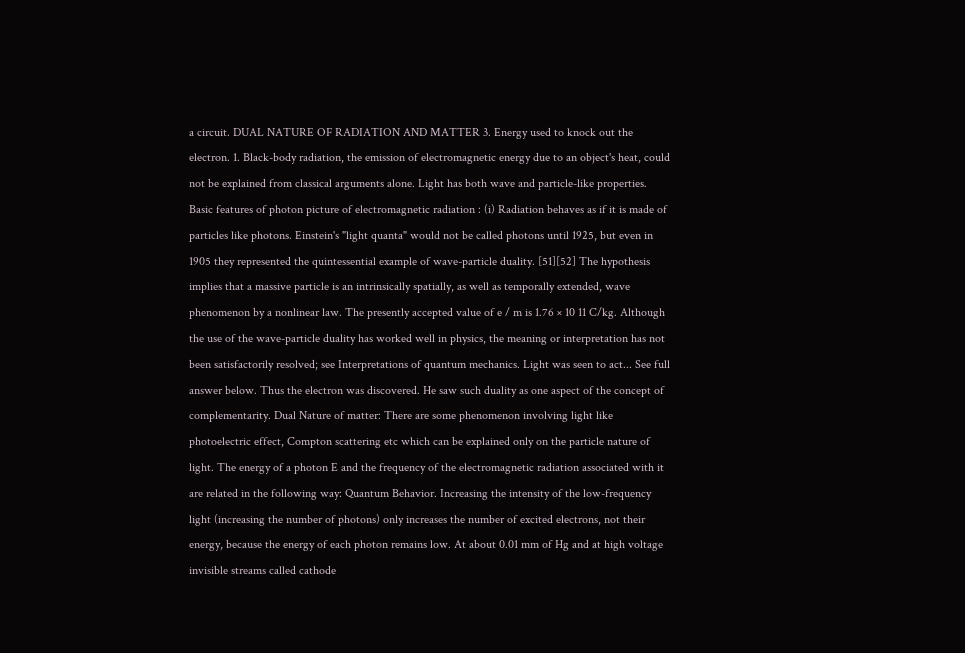a circuit. DUAL NATURE OF RADIATION AND MATTER 3. Energy used to knock out the electron. 1. Black-body radiation, the emission of electromagnetic energy due to an object's heat, could not be explained from classical arguments alone. Light has both wave and particle-like properties. Basic features of photon picture of electromagnetic radiation : (i) Radiation behaves as if it is made of particles like photons. Einstein's "light quanta" would not be called photons until 1925, but even in 1905 they represented the quintessential example of wave-particle duality. [51][52] The hypothesis implies that a massive particle is an intrinsically spatially, as well as temporally extended, wave phenomenon by a nonlinear law. The presently accepted value of e / m is 1.76 × 10 11 C/kg. Although the use of the wave-particle duality has worked well in physics, the meaning or interpretation has not been satisfactorily resolved; see Interpretations of quantum mechanics. Light was seen to act... See full answer below. Thus the electron was discovered. He saw such duality as one aspect of the concept of complementarity. Dual Nature of matter: There are some phenomenon involving light like photoelectric effect, Compton scattering etc which can be explained only on the particle nature of light. The energy of a photon E and the frequency of the electromagnetic radiation associated with it are related in the following way: Quantum Behavior. Increasing the intensity of the low-frequency light (increasing the number of photons) only increases the number of excited electrons, not their energy, because the energy of each photon remains low. At about 0.01 mm of Hg and at high voltage invisible streams called cathode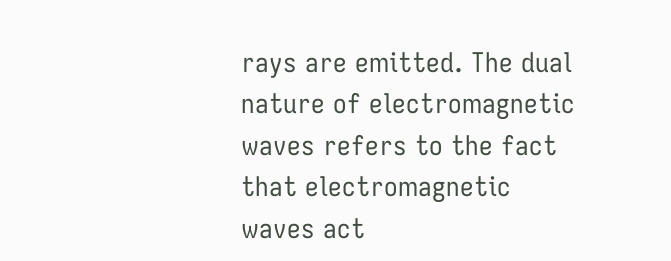rays are emitted. The dual nature of electromagnetic waves refers to the fact that electromagnetic waves act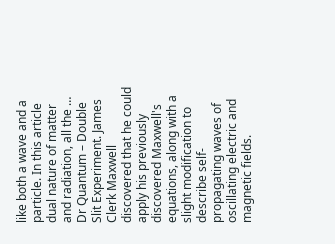like both a wave and a particle. In this article dual nature of matter and radiation, all the … Dr Quantum – Double Slit Experiment. James Clerk Maxwell discovered that he could apply his previously discovered Maxwell's equations, along with a slight modification to describe self-propagating waves of oscillating electric and magnetic fields.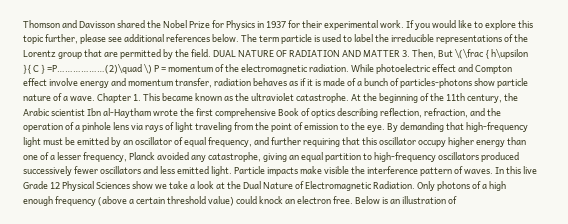Thomson and Davisson shared the Nobel Prize for Physics in 1937 for their experimental work. If you would like to explore this topic further, please see additional references below. The term particle is used to label the irreducible representations of the Lorentz group that are permitted by the field. DUAL NATURE OF RADIATION AND MATTER 3. Then, But \(\frac { h\upsilon }{ C } =P………………(2)\quad \) P = momentum of the electromagnetic radiation. While photoelectric effect and Compton effect involve energy and momentum transfer, radiation behaves as if it is made of a bunch of particles-photons show particle nature of a wave. Chapter 1. This became known as the ultraviolet catastrophe. At the beginning of the 11th century, the Arabic scientist Ibn al-Haytham wrote the first comprehensive Book of optics describing reflection, refraction, and the operation of a pinhole lens via rays of light traveling from the point of emission to the eye. By demanding that high-frequency light must be emitted by an oscillator of equal frequency, and further requiring that this oscillator occupy higher energy than one of a lesser frequency, Planck avoided any catastrophe, giving an equal partition to high-frequency oscillators produced successively fewer oscillators and less emitted light. Particle impacts make visible the interference pattern of waves. In this live Grade 12 Physical Sciences show we take a look at the Dual Nature of Electromagnetic Radiation. Only photons of a high enough frequency (above a certain threshold value) could knock an electron free. Below is an illustration of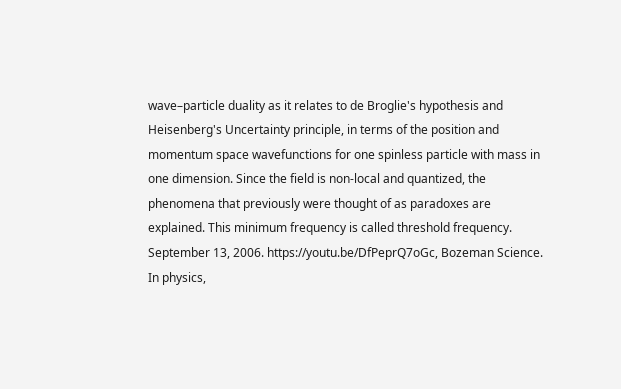wave–particle duality as it relates to de Broglie's hypothesis and Heisenberg's Uncertainty principle, in terms of the position and momentum space wavefunctions for one spinless particle with mass in one dimension. Since the field is non-local and quantized, the phenomena that previously were thought of as paradoxes are explained. This minimum frequency is called threshold frequency. September 13, 2006. https://youtu.be/DfPeprQ7oGc, Bozeman Science. In physics,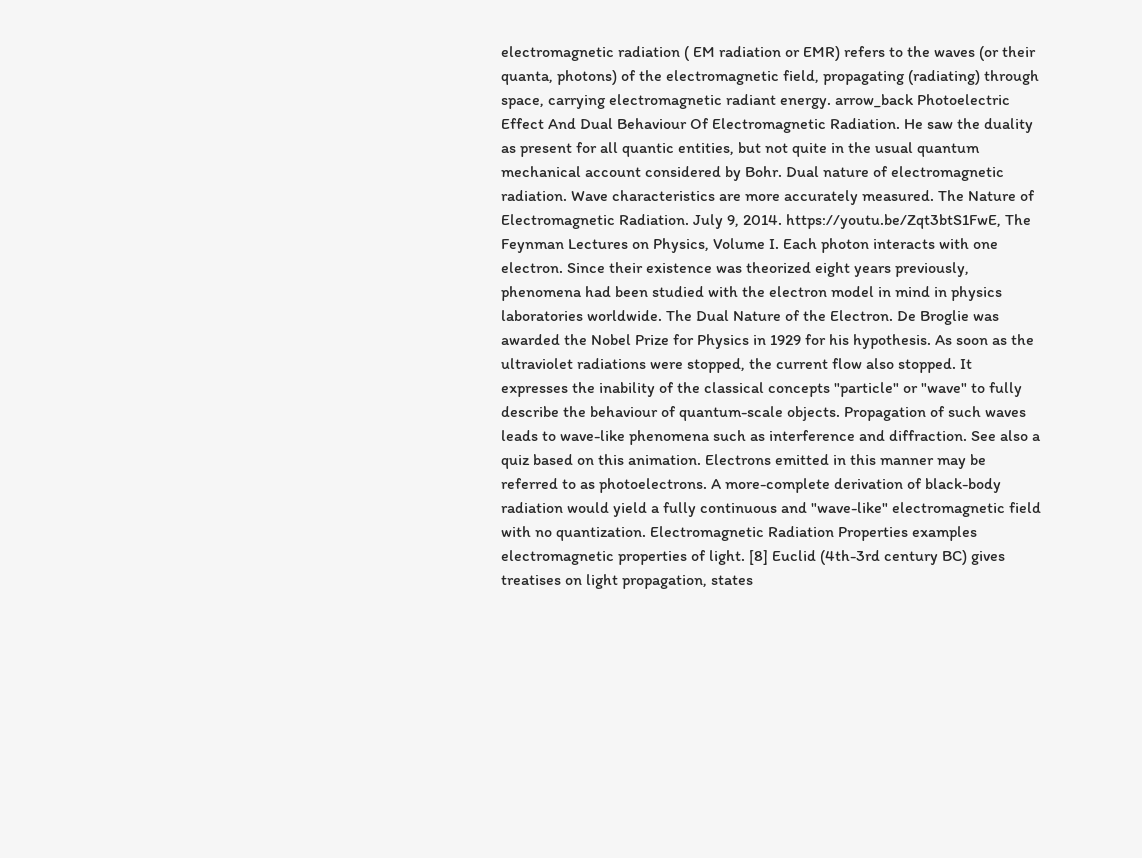electromagnetic radiation ( EM radiation or EMR) refers to the waves (or their quanta, photons) of the electromagnetic field, propagating (radiating) through space, carrying electromagnetic radiant energy. arrow_back Photoelectric Effect And Dual Behaviour Of Electromagnetic Radiation. He saw the duality as present for all quantic entities, but not quite in the usual quantum mechanical account considered by Bohr. Dual nature of electromagnetic radiation. Wave characteristics are more accurately measured. The Nature of Electromagnetic Radiation. July 9, 2014. https://youtu.be/Zqt3btS1FwE, The Feynman Lectures on Physics, Volume I. Each photon interacts with one electron. Since their existence was theorized eight years previously, phenomena had been studied with the electron model in mind in physics laboratories worldwide. The Dual Nature of the Electron. De Broglie was awarded the Nobel Prize for Physics in 1929 for his hypothesis. As soon as the ultraviolet radiations were stopped, the current flow also stopped. It expresses the inability of the classical concepts "particle" or "wave" to fully describe the behaviour of quantum-scale objects. Propagation of such waves leads to wave-like phenomena such as interference and diffraction. See also a quiz based on this animation. Electrons emitted in this manner may be referred to as photoelectrons. A more-complete derivation of black-body radiation would yield a fully continuous and "wave-like" electromagnetic field with no quantization. Electromagnetic Radiation Properties examples electromagnetic properties of light. [8] Euclid (4th-3rd century BC) gives treatises on light propagation, states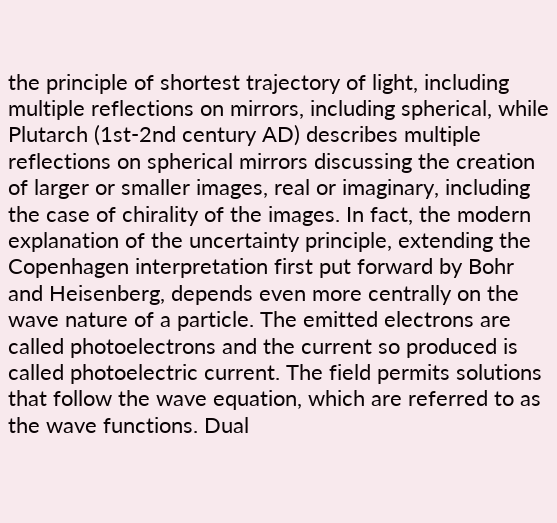the principle of shortest trajectory of light, including multiple reflections on mirrors, including spherical, while Plutarch (1st-2nd century AD) describes multiple reflections on spherical mirrors discussing the creation of larger or smaller images, real or imaginary, including the case of chirality of the images. In fact, the modern explanation of the uncertainty principle, extending the Copenhagen interpretation first put forward by Bohr and Heisenberg, depends even more centrally on the wave nature of a particle. The emitted electrons are called photoelectrons and the current so produced is called photoelectric current. The field permits solutions that follow the wave equation, which are referred to as the wave functions. Dual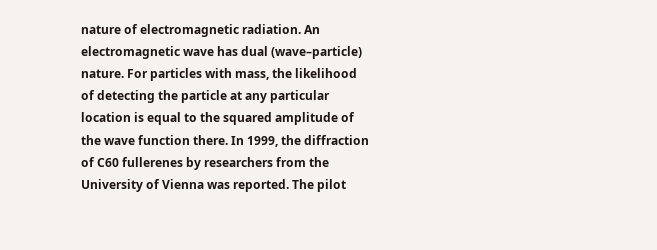nature of electromagnetic radiation. An electromagnetic wave has dual (wave–particle) nature. For particles with mass, the likelihood of detecting the particle at any particular location is equal to the squared amplitude of the wave function there. In 1999, the diffraction of C60 fullerenes by researchers from the University of Vienna was reported. The pilot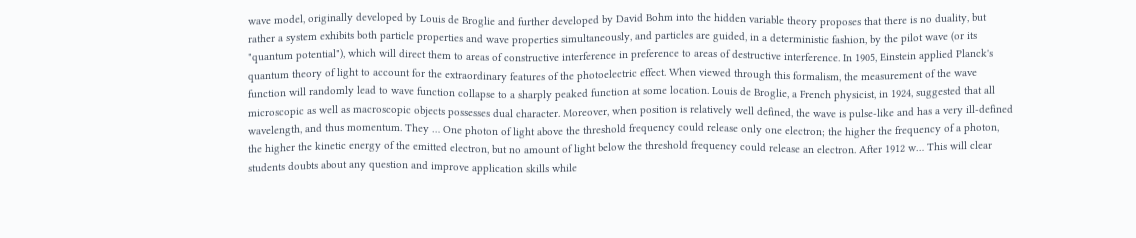wave model, originally developed by Louis de Broglie and further developed by David Bohm into the hidden variable theory proposes that there is no duality, but rather a system exhibits both particle properties and wave properties simultaneously, and particles are guided, in a deterministic fashion, by the pilot wave (or its "quantum potential"), which will direct them to areas of constructive interference in preference to areas of destructive interference. In 1905, Einstein applied Planck's quantum theory of light to account for the extraordinary features of the photoelectric effect. When viewed through this formalism, the measurement of the wave function will randomly lead to wave function collapse to a sharply peaked function at some location. Louis de Broglie, a French physicist, in 1924, suggested that all microscopic as well as macroscopic objects possesses dual character. Moreover, when position is relatively well defined, the wave is pulse-like and has a very ill-defined wavelength, and thus momentum. They … One photon of light above the threshold frequency could release only one electron; the higher the frequency of a photon, the higher the kinetic energy of the emitted electron, but no amount of light below the threshold frequency could release an electron. After 1912 w… This will clear students doubts about any question and improve application skills while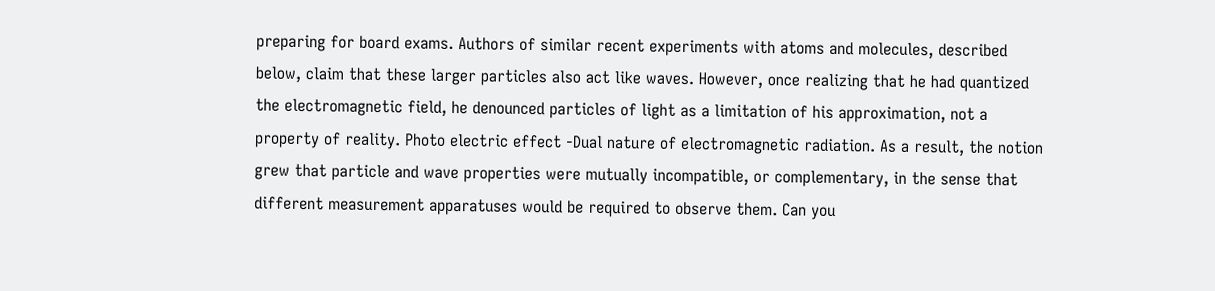preparing for board exams. Authors of similar recent experiments with atoms and molecules, described below, claim that these larger particles also act like waves. However, once realizing that he had quantized the electromagnetic field, he denounced particles of light as a limitation of his approximation, not a property of reality. Photo electric effect -Dual nature of electromagnetic radiation. As a result, the notion grew that particle and wave properties were mutually incompatible, or complementary, in the sense that different measurement apparatuses would be required to observe them. Can you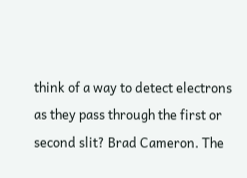think of a way to detect electrons as they pass through the first or second slit? Brad Cameron. The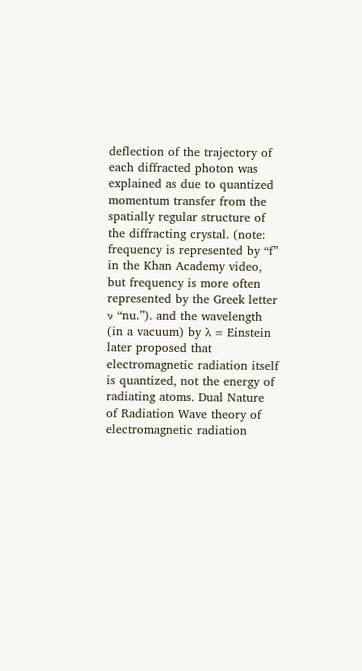deflection of the trajectory of each diffracted photon was explained as due to quantized momentum transfer from the spatially regular structure of the diffracting crystal. (note: frequency is represented by “f” in the Khan Academy video, but frequency is more often represented by the Greek letter ν “nu.”). and the wavelength (in a vacuum) by λ = Einstein later proposed that electromagnetic radiation itself is quantized, not the energy of radiating atoms. Dual Nature of Radiation Wave theory of electromagnetic radiation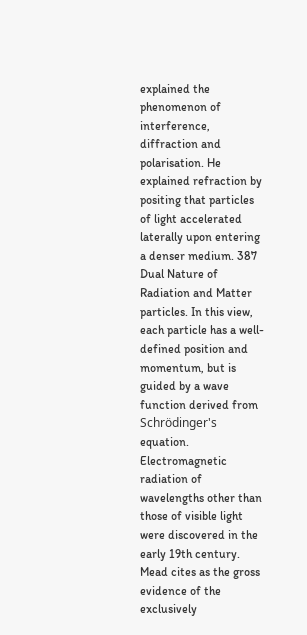explained the phenomenon of interference, diffraction and polarisation. He explained refraction by positing that particles of light accelerated laterally upon entering a denser medium. 387 Dual Nature of Radiation and Matter particles. In this view, each particle has a well-defined position and momentum, but is guided by a wave function derived from Schrödinger's equation. Electromagnetic radiation of wavelengths other than those of visible light were discovered in the early 19th century. Mead cites as the gross evidence of the exclusively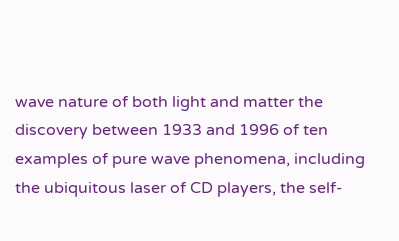wave nature of both light and matter the discovery between 1933 and 1996 of ten examples of pure wave phenomena, including the ubiquitous laser of CD players, the self-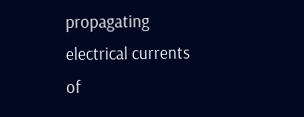propagating electrical currents of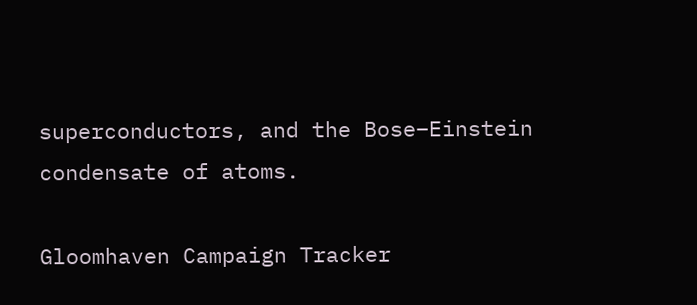superconductors, and the Bose–Einstein condensate of atoms.

Gloomhaven Campaign Tracker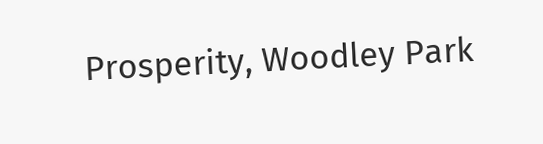Prosperity, Woodley Park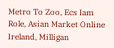Metro To Zoo, Ecs Iam Role, Asian Market Online Ireland, Milligan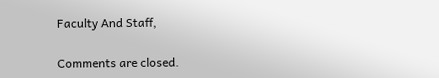Faculty And Staff,

Comments are closed.